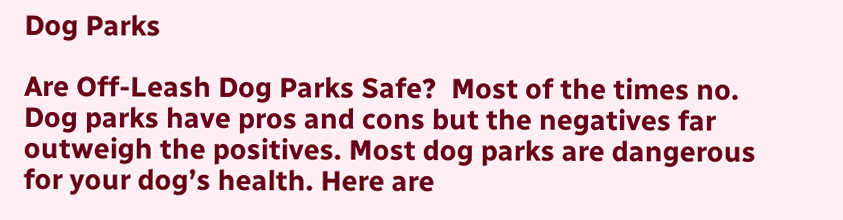Dog Parks

Are Off-Leash Dog Parks Safe?  Most of the times no.  Dog parks have pros and cons but the negatives far outweigh the positives. Most dog parks are dangerous for your dog’s health. Here are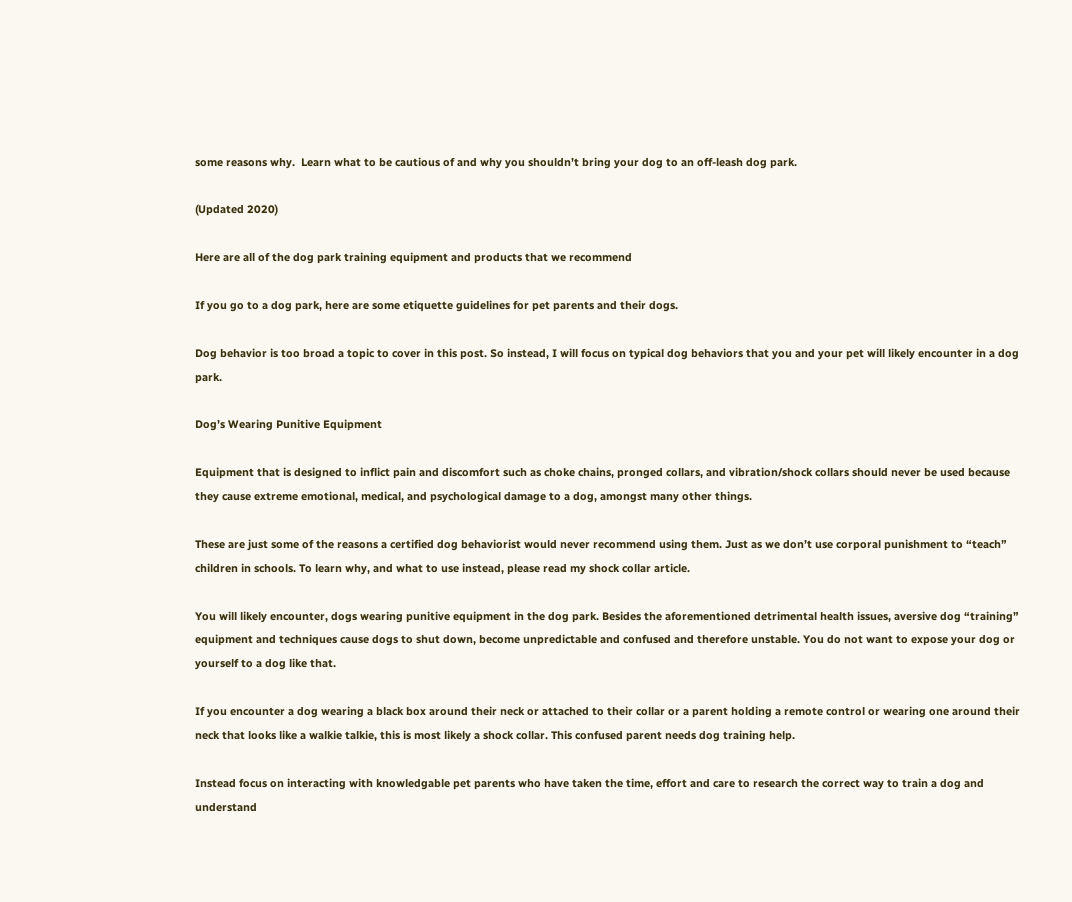some reasons why.  Learn what to be cautious of and why you shouldn’t bring your dog to an off-leash dog park.

(Updated 2020)

Here are all of the dog park training equipment and products that we recommend

If you go to a dog park, here are some etiquette guidelines for pet parents and their dogs.

Dog behavior is too broad a topic to cover in this post. So instead, I will focus on typical dog behaviors that you and your pet will likely encounter in a dog park.

Dog’s Wearing Punitive Equipment

Equipment that is designed to inflict pain and discomfort such as choke chains, pronged collars, and vibration/shock collars should never be used because they cause extreme emotional, medical, and psychological damage to a dog, amongst many other things.

These are just some of the reasons a certified dog behaviorist would never recommend using them. Just as we don’t use corporal punishment to “teach” children in schools. To learn why, and what to use instead, please read my shock collar article.

You will likely encounter, dogs wearing punitive equipment in the dog park. Besides the aforementioned detrimental health issues, aversive dog “training” equipment and techniques cause dogs to shut down, become unpredictable and confused and therefore unstable. You do not want to expose your dog or yourself to a dog like that.

If you encounter a dog wearing a black box around their neck or attached to their collar or a parent holding a remote control or wearing one around their neck that looks like a walkie talkie, this is most likely a shock collar. This confused parent needs dog training help.

Instead focus on interacting with knowledgable pet parents who have taken the time, effort and care to research the correct way to train a dog and understand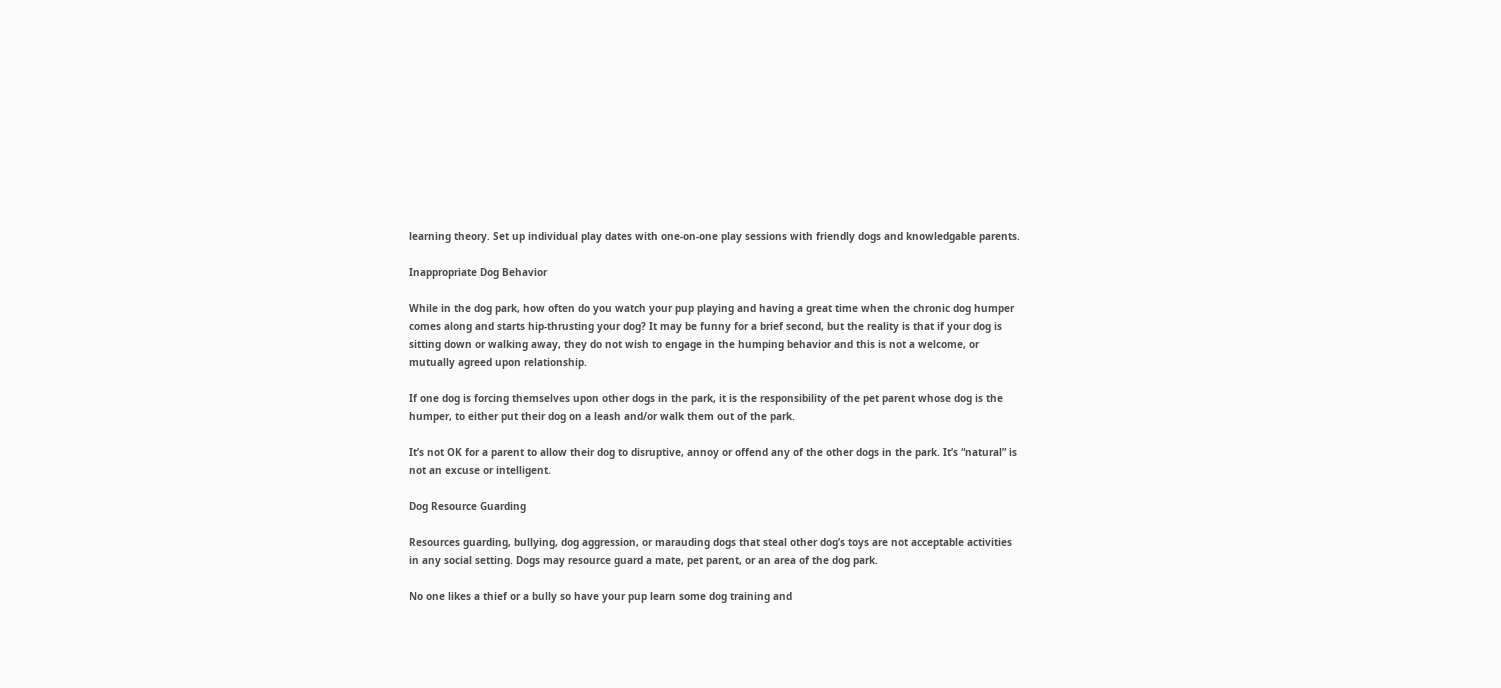learning theory. Set up individual play dates with one-on-one play sessions with friendly dogs and knowledgable parents.

Inappropriate Dog Behavior

While in the dog park, how often do you watch your pup playing and having a great time when the chronic dog humper comes along and starts hip-thrusting your dog? It may be funny for a brief second, but the reality is that if your dog is sitting down or walking away, they do not wish to engage in the humping behavior and this is not a welcome, or mutually agreed upon relationship.

If one dog is forcing themselves upon other dogs in the park, it is the responsibility of the pet parent whose dog is the humper, to either put their dog on a leash and/or walk them out of the park.

It’s not OK for a parent to allow their dog to disruptive, annoy or offend any of the other dogs in the park. It’s “natural” is not an excuse or intelligent.

Dog Resource Guarding

Resources guarding, bullying, dog aggression, or marauding dogs that steal other dog’s toys are not acceptable activities in any social setting. Dogs may resource guard a mate, pet parent, or an area of the dog park.

No one likes a thief or a bully so have your pup learn some dog training and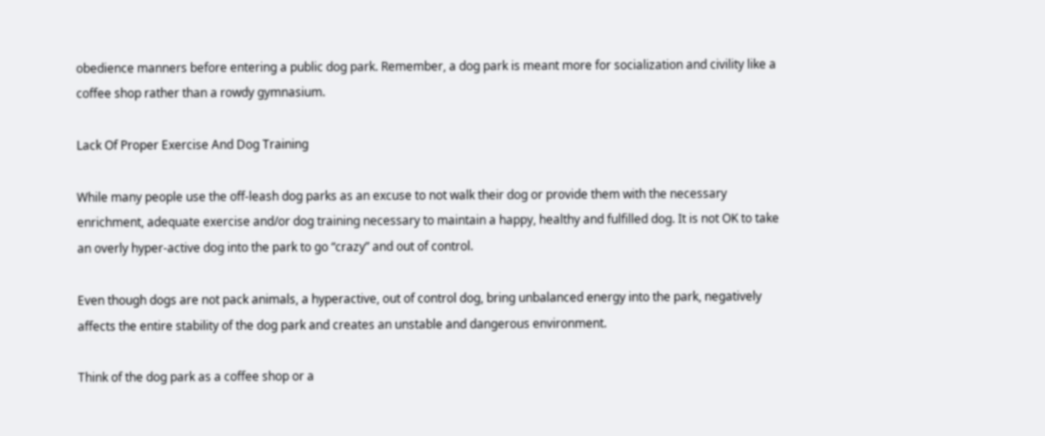obedience manners before entering a public dog park. Remember, a dog park is meant more for socialization and civility like a coffee shop rather than a rowdy gymnasium.

Lack Of Proper Exercise And Dog Training

While many people use the off-leash dog parks as an excuse to not walk their dog or provide them with the necessary enrichment, adequate exercise and/or dog training necessary to maintain a happy, healthy and fulfilled dog. It is not OK to take an overly hyper-active dog into the park to go “crazy” and out of control.

Even though dogs are not pack animals, a hyperactive, out of control dog, bring unbalanced energy into the park, negatively affects the entire stability of the dog park and creates an unstable and dangerous environment.

Think of the dog park as a coffee shop or a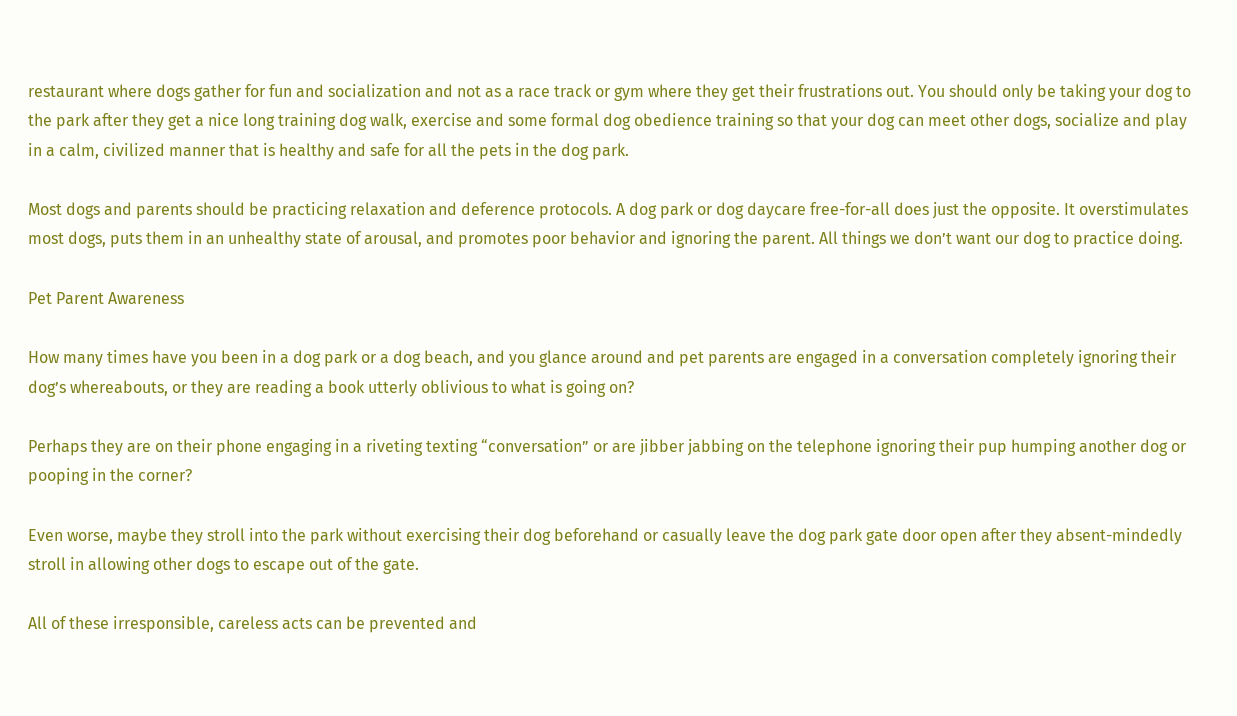restaurant where dogs gather for fun and socialization and not as a race track or gym where they get their frustrations out. You should only be taking your dog to the park after they get a nice long training dog walk, exercise and some formal dog obedience training so that your dog can meet other dogs, socialize and play in a calm, civilized manner that is healthy and safe for all the pets in the dog park.

Most dogs and parents should be practicing relaxation and deference protocols. A dog park or dog daycare free-for-all does just the opposite. It overstimulates most dogs, puts them in an unhealthy state of arousal, and promotes poor behavior and ignoring the parent. All things we don’t want our dog to practice doing.

Pet Parent Awareness

How many times have you been in a dog park or a dog beach, and you glance around and pet parents are engaged in a conversation completely ignoring their dog’s whereabouts, or they are reading a book utterly oblivious to what is going on?

Perhaps they are on their phone engaging in a riveting texting “conversation” or are jibber jabbing on the telephone ignoring their pup humping another dog or pooping in the corner?

Even worse, maybe they stroll into the park without exercising their dog beforehand or casually leave the dog park gate door open after they absent-mindedly stroll in allowing other dogs to escape out of the gate.

All of these irresponsible, careless acts can be prevented and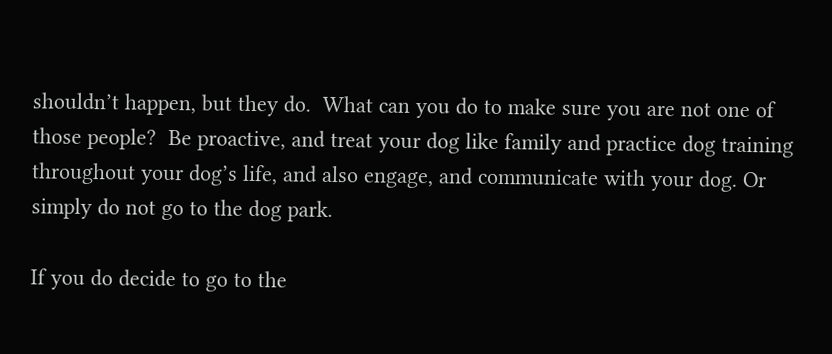shouldn’t happen, but they do.  What can you do to make sure you are not one of those people?  Be proactive, and treat your dog like family and practice dog training throughout your dog’s life, and also engage, and communicate with your dog. Or simply do not go to the dog park.

If you do decide to go to the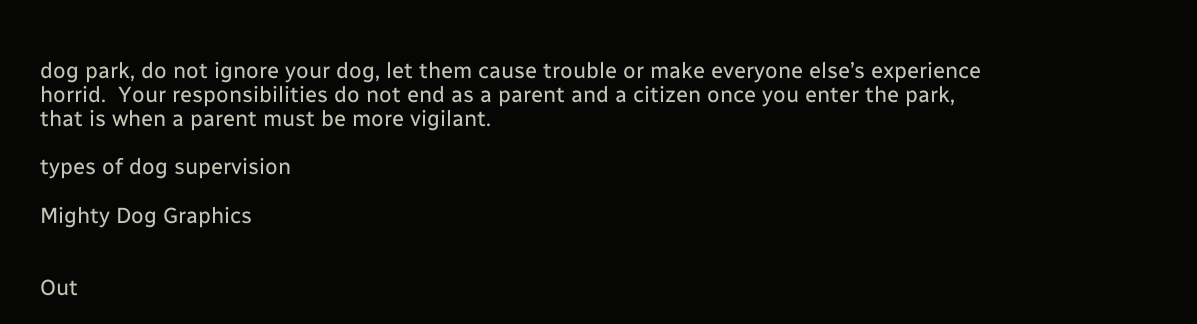dog park, do not ignore your dog, let them cause trouble or make everyone else’s experience horrid.  Your responsibilities do not end as a parent and a citizen once you enter the park, that is when a parent must be more vigilant.

types of dog supervision

Mighty Dog Graphics


Out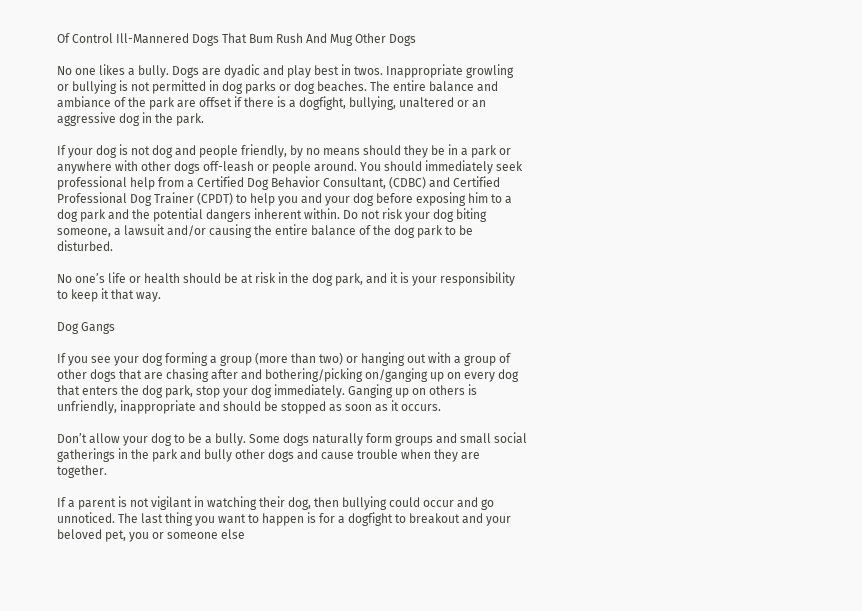Of Control Ill-Mannered Dogs That Bum Rush And Mug Other Dogs

No one likes a bully. Dogs are dyadic and play best in twos. Inappropriate growling or bullying is not permitted in dog parks or dog beaches. The entire balance and ambiance of the park are offset if there is a dogfight, bullying, unaltered or an aggressive dog in the park.

If your dog is not dog and people friendly, by no means should they be in a park or anywhere with other dogs off-leash or people around. You should immediately seek professional help from a Certified Dog Behavior Consultant, (CDBC) and Certified Professional Dog Trainer (CPDT) to help you and your dog before exposing him to a dog park and the potential dangers inherent within. Do not risk your dog biting someone, a lawsuit and/or causing the entire balance of the dog park to be disturbed.

No one’s life or health should be at risk in the dog park, and it is your responsibility to keep it that way.

Dog Gangs

If you see your dog forming a group (more than two) or hanging out with a group of other dogs that are chasing after and bothering/picking on/ganging up on every dog that enters the dog park, stop your dog immediately. Ganging up on others is unfriendly, inappropriate and should be stopped as soon as it occurs.

Don’t allow your dog to be a bully. Some dogs naturally form groups and small social gatherings in the park and bully other dogs and cause trouble when they are together.

If a parent is not vigilant in watching their dog, then bullying could occur and go unnoticed. The last thing you want to happen is for a dogfight to breakout and your beloved pet, you or someone else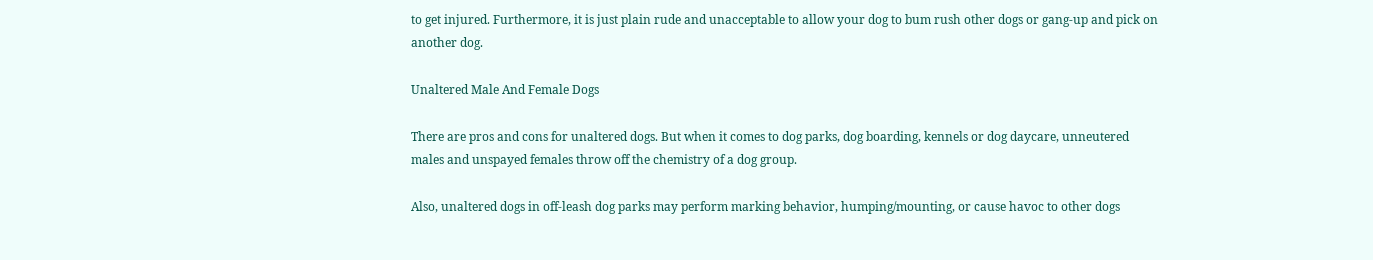to get injured. Furthermore, it is just plain rude and unacceptable to allow your dog to bum rush other dogs or gang-up and pick on another dog.

Unaltered Male And Female Dogs

There are pros and cons for unaltered dogs. But when it comes to dog parks, dog boarding, kennels or dog daycare, unneutered males and unspayed females throw off the chemistry of a dog group.

Also, unaltered dogs in off-leash dog parks may perform marking behavior, humping/mounting, or cause havoc to other dogs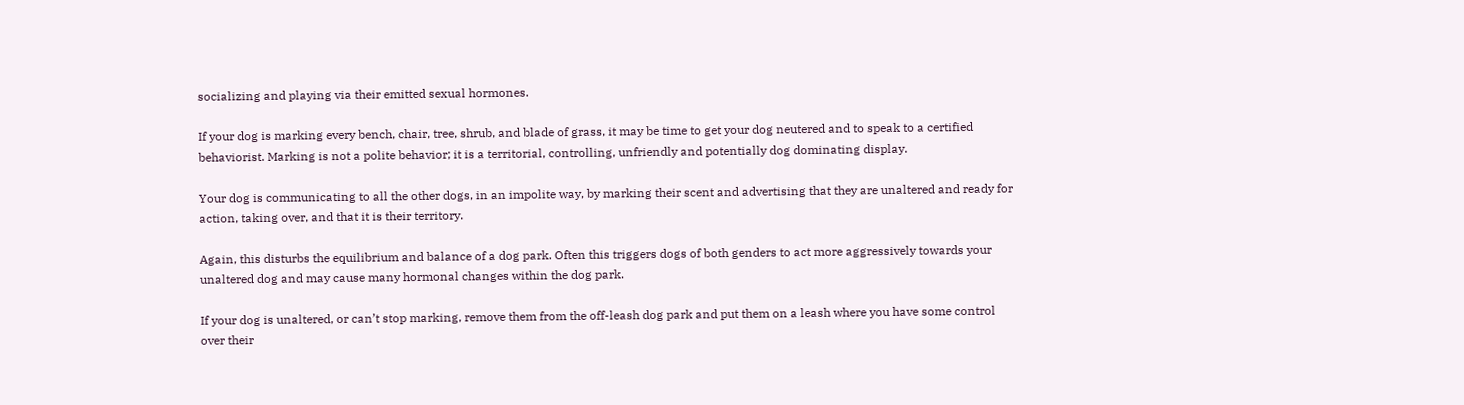socializing and playing via their emitted sexual hormones.

If your dog is marking every bench, chair, tree, shrub, and blade of grass, it may be time to get your dog neutered and to speak to a certified behaviorist. Marking is not a polite behavior; it is a territorial, controlling, unfriendly and potentially dog dominating display.

Your dog is communicating to all the other dogs, in an impolite way, by marking their scent and advertising that they are unaltered and ready for action, taking over, and that it is their territory.

Again, this disturbs the equilibrium and balance of a dog park. Often this triggers dogs of both genders to act more aggressively towards your unaltered dog and may cause many hormonal changes within the dog park.

If your dog is unaltered, or can’t stop marking, remove them from the off-leash dog park and put them on a leash where you have some control over their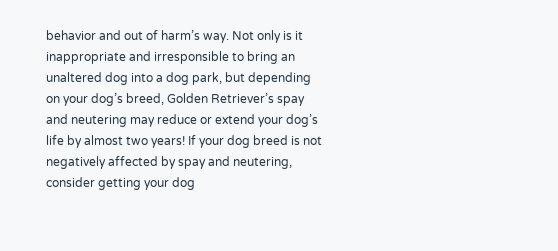behavior and out of harm’s way. Not only is it inappropriate and irresponsible to bring an unaltered dog into a dog park, but depending on your dog’s breed, Golden Retriever’s spay and neutering may reduce or extend your dog’s life by almost two years! If your dog breed is not negatively affected by spay and neutering, consider getting your dog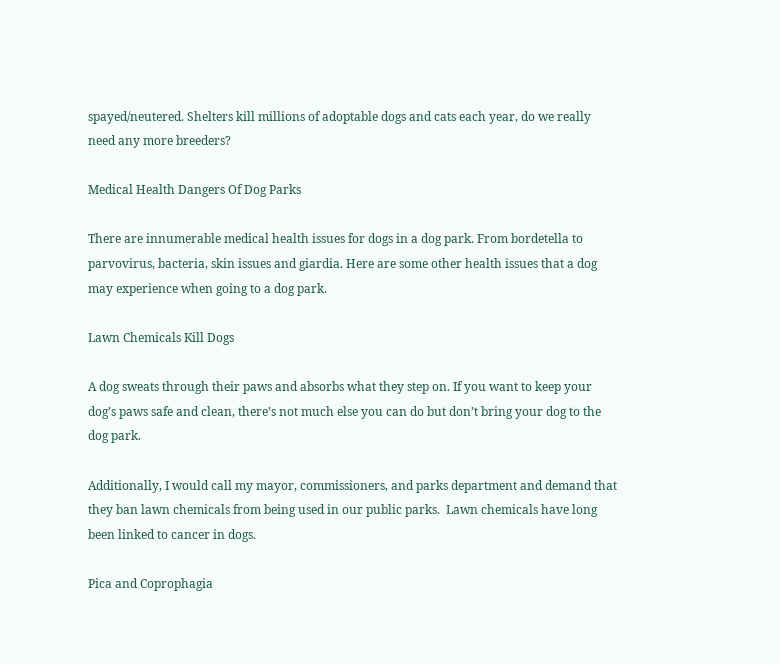spayed/neutered. Shelters kill millions of adoptable dogs and cats each year, do we really need any more breeders?

Medical Health Dangers Of Dog Parks

There are innumerable medical health issues for dogs in a dog park. From bordetella to parvovirus, bacteria, skin issues and giardia. Here are some other health issues that a dog may experience when going to a dog park.

Lawn Chemicals Kill Dogs

A dog sweats through their paws and absorbs what they step on. If you want to keep your dog’s paws safe and clean, there’s not much else you can do but don’t bring your dog to the dog park.

Additionally, I would call my mayor, commissioners, and parks department and demand that they ban lawn chemicals from being used in our public parks.  Lawn chemicals have long been linked to cancer in dogs.

Pica and Coprophagia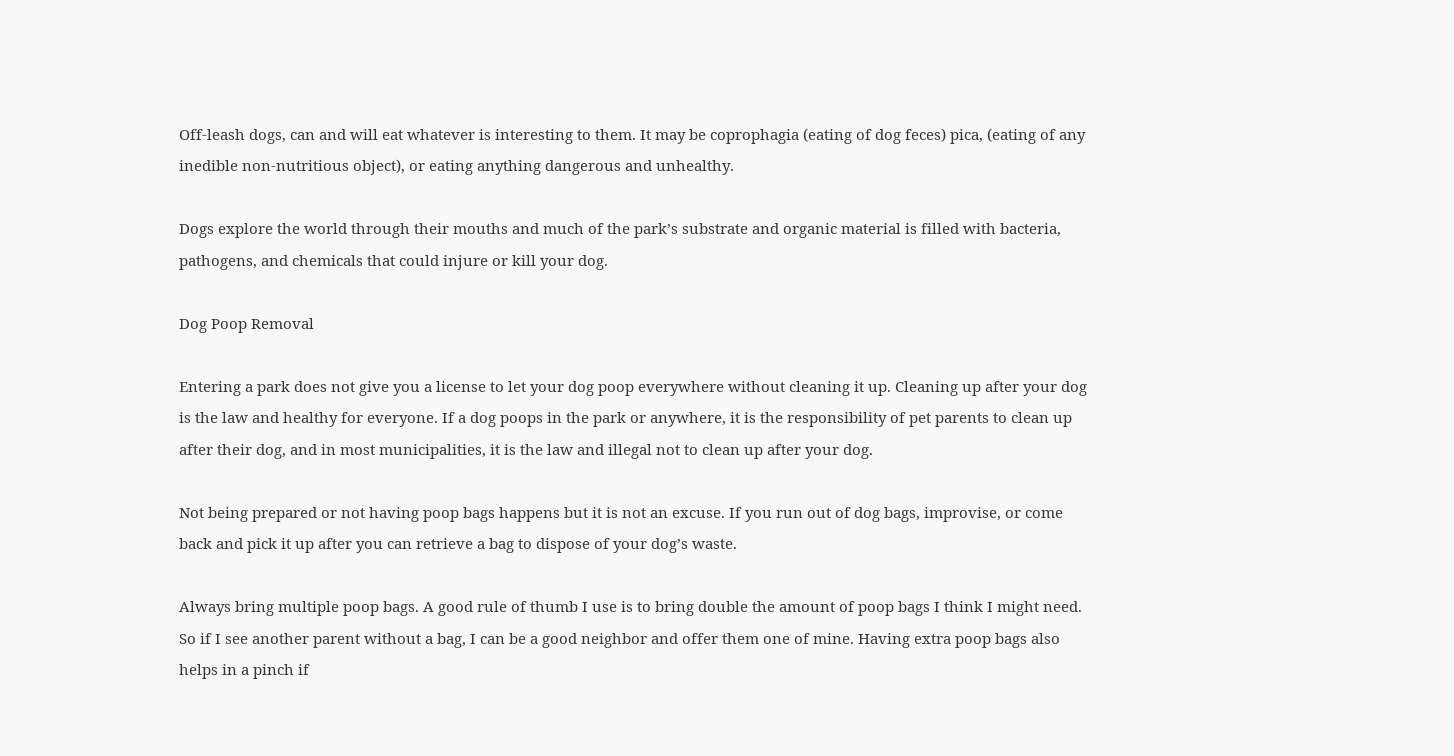Off-leash dogs, can and will eat whatever is interesting to them. It may be coprophagia (eating of dog feces) pica, (eating of any inedible non-nutritious object), or eating anything dangerous and unhealthy.

Dogs explore the world through their mouths and much of the park’s substrate and organic material is filled with bacteria, pathogens, and chemicals that could injure or kill your dog.

Dog Poop Removal

Entering a park does not give you a license to let your dog poop everywhere without cleaning it up. Cleaning up after your dog is the law and healthy for everyone. If a dog poops in the park or anywhere, it is the responsibility of pet parents to clean up after their dog, and in most municipalities, it is the law and illegal not to clean up after your dog.

Not being prepared or not having poop bags happens but it is not an excuse. If you run out of dog bags, improvise, or come back and pick it up after you can retrieve a bag to dispose of your dog’s waste.

Always bring multiple poop bags. A good rule of thumb I use is to bring double the amount of poop bags I think I might need. So if I see another parent without a bag, I can be a good neighbor and offer them one of mine. Having extra poop bags also helps in a pinch if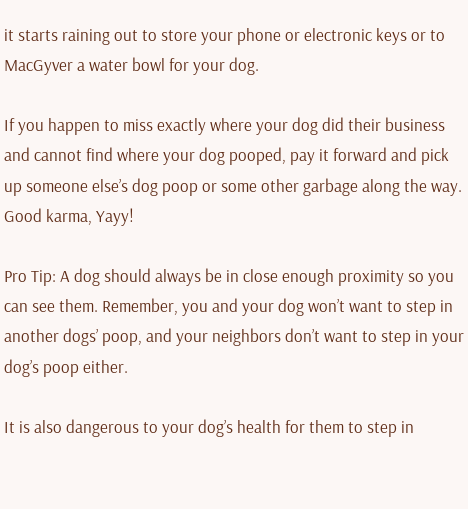it starts raining out to store your phone or electronic keys or to MacGyver a water bowl for your dog.

If you happen to miss exactly where your dog did their business and cannot find where your dog pooped, pay it forward and pick up someone else’s dog poop or some other garbage along the way. Good karma, Yayy!

Pro Tip: A dog should always be in close enough proximity so you can see them. Remember, you and your dog won’t want to step in another dogs’ poop, and your neighbors don’t want to step in your dog’s poop either.

It is also dangerous to your dog’s health for them to step in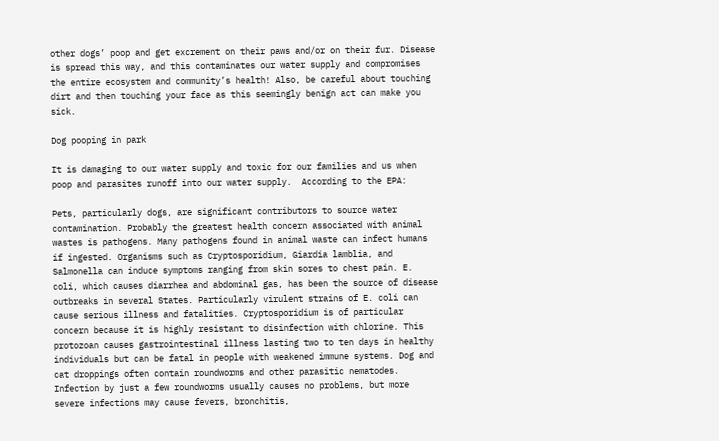other dogs’ poop and get excrement on their paws and/or on their fur. Disease is spread this way, and this contaminates our water supply and compromises the entire ecosystem and community’s health! Also, be careful about touching dirt and then touching your face as this seemingly benign act can make you sick.

Dog pooping in park

It is damaging to our water supply and toxic for our families and us when poop and parasites runoff into our water supply.  According to the EPA:

Pets, particularly dogs, are significant contributors to source water contamination. Probably the greatest health concern associated with animal wastes is pathogens. Many pathogens found in animal waste can infect humans if ingested. Organisms such as Cryptosporidium, Giardia lamblia, and Salmonella can induce symptoms ranging from skin sores to chest pain. E. coli, which causes diarrhea and abdominal gas, has been the source of disease outbreaks in several States. Particularly virulent strains of E. coli can cause serious illness and fatalities. Cryptosporidium is of particular concern because it is highly resistant to disinfection with chlorine. This protozoan causes gastrointestinal illness lasting two to ten days in healthy individuals but can be fatal in people with weakened immune systems. Dog and cat droppings often contain roundworms and other parasitic nematodes. Infection by just a few roundworms usually causes no problems, but more severe infections may cause fevers, bronchitis,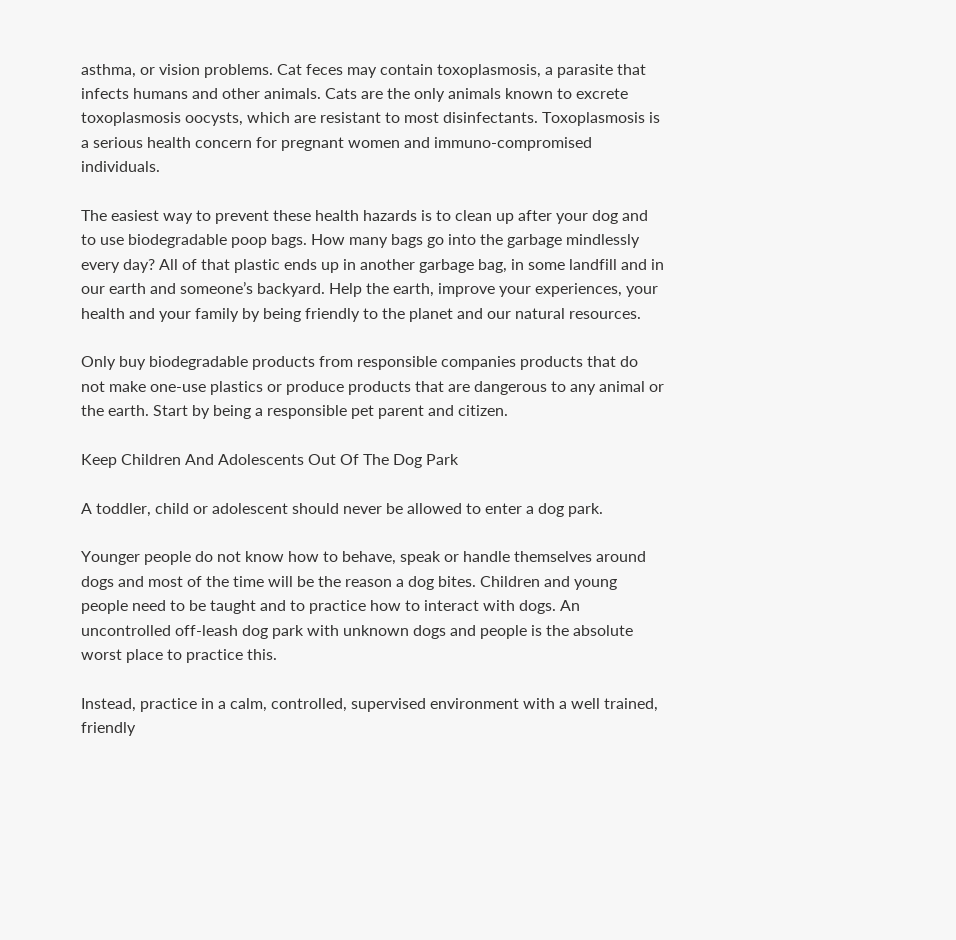asthma, or vision problems. Cat feces may contain toxoplasmosis, a parasite that infects humans and other animals. Cats are the only animals known to excrete toxoplasmosis oocysts, which are resistant to most disinfectants. Toxoplasmosis is a serious health concern for pregnant women and immuno-compromised individuals.

The easiest way to prevent these health hazards is to clean up after your dog and to use biodegradable poop bags. How many bags go into the garbage mindlessly every day? All of that plastic ends up in another garbage bag, in some landfill and in our earth and someone’s backyard. Help the earth, improve your experiences, your health and your family by being friendly to the planet and our natural resources.

Only buy biodegradable products from responsible companies products that do not make one-use plastics or produce products that are dangerous to any animal or the earth. Start by being a responsible pet parent and citizen.

Keep Children And Adolescents Out Of The Dog Park

A toddler, child or adolescent should never be allowed to enter a dog park.

Younger people do not know how to behave, speak or handle themselves around dogs and most of the time will be the reason a dog bites. Children and young people need to be taught and to practice how to interact with dogs. An uncontrolled off-leash dog park with unknown dogs and people is the absolute worst place to practice this.

Instead, practice in a calm, controlled, supervised environment with a well trained, friendly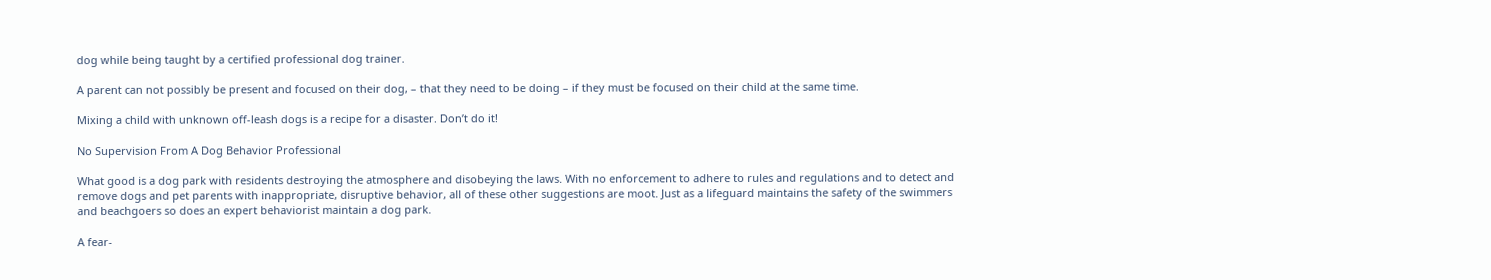dog while being taught by a certified professional dog trainer.

A parent can not possibly be present and focused on their dog, – that they need to be doing – if they must be focused on their child at the same time.

Mixing a child with unknown off-leash dogs is a recipe for a disaster. Don’t do it!

No Supervision From A Dog Behavior Professional

What good is a dog park with residents destroying the atmosphere and disobeying the laws. With no enforcement to adhere to rules and regulations and to detect and remove dogs and pet parents with inappropriate, disruptive behavior, all of these other suggestions are moot. Just as a lifeguard maintains the safety of the swimmers and beachgoers so does an expert behaviorist maintain a dog park.

A fear-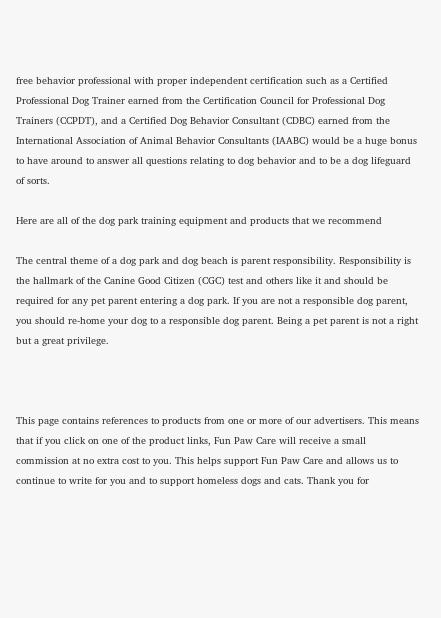free behavior professional with proper independent certification such as a Certified Professional Dog Trainer earned from the Certification Council for Professional Dog Trainers (CCPDT), and a Certified Dog Behavior Consultant (CDBC) earned from the International Association of Animal Behavior Consultants (IAABC) would be a huge bonus to have around to answer all questions relating to dog behavior and to be a dog lifeguard of sorts.

Here are all of the dog park training equipment and products that we recommend

The central theme of a dog park and dog beach is parent responsibility. Responsibility is the hallmark of the Canine Good Citizen (CGC) test and others like it and should be required for any pet parent entering a dog park. If you are not a responsible dog parent, you should re-home your dog to a responsible dog parent. Being a pet parent is not a right but a great privilege.



This page contains references to products from one or more of our advertisers. This means that if you click on one of the product links, Fun Paw Care will receive a small commission at no extra cost to you. This helps support Fun Paw Care and allows us to continue to write for you and to support homeless dogs and cats. Thank you for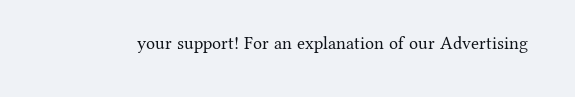your support! For an explanation of our Advertising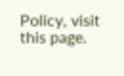Policy, visit this page.